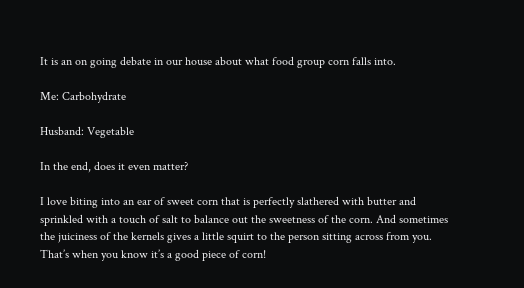It is an on going debate in our house about what food group corn falls into.

Me: Carbohydrate

Husband: Vegetable

In the end, does it even matter?

I love biting into an ear of sweet corn that is perfectly slathered with butter and sprinkled with a touch of salt to balance out the sweetness of the corn. And sometimes the juiciness of the kernels gives a little squirt to the person sitting across from you. That’s when you know it’s a good piece of corn!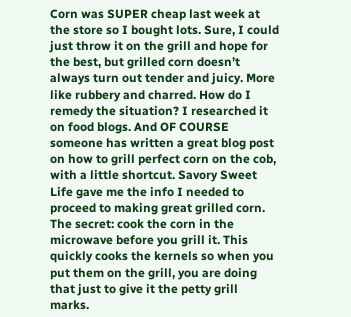Corn was SUPER cheap last week at the store so I bought lots. Sure, I could just throw it on the grill and hope for the best, but grilled corn doesn’t always turn out tender and juicy. More like rubbery and charred. How do I remedy the situation? I researched it on food blogs. And OF COURSE someone has written a great blog post on how to grill perfect corn on the cob, with a little shortcut. Savory Sweet Life gave me the info I needed to proceed to making great grilled corn. The secret: cook the corn in the microwave before you grill it. This quickly cooks the kernels so when you put them on the grill, you are doing that just to give it the petty grill marks.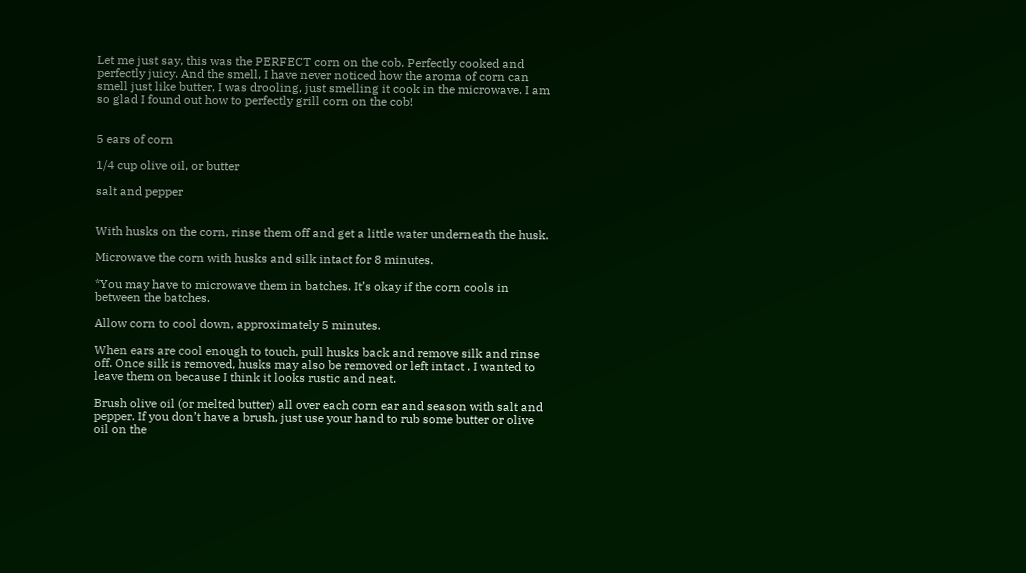Let me just say, this was the PERFECT corn on the cob. Perfectly cooked and perfectly juicy. And the smell, I have never noticed how the aroma of corn can smell just like butter, I was drooling, just smelling it cook in the microwave. I am so glad I found out how to perfectly grill corn on the cob!


5 ears of corn

1/4 cup olive oil, or butter

salt and pepper


With husks on the corn, rinse them off and get a little water underneath the husk.

Microwave the corn with husks and silk intact for 8 minutes.

*You may have to microwave them in batches. It’s okay if the corn cools in between the batches.

Allow corn to cool down, approximately 5 minutes.

When ears are cool enough to touch, pull husks back and remove silk and rinse off. Once silk is removed, husks may also be removed or left intact . I wanted to leave them on because I think it looks rustic and neat.

Brush olive oil (or melted butter) all over each corn ear and season with salt and pepper. If you don’t have a brush, just use your hand to rub some butter or olive oil on the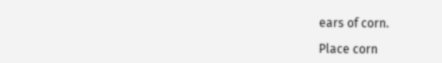ears of corn.

Place corn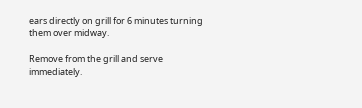ears directly on grill for 6 minutes turning them over midway.

Remove from the grill and serve immediately.